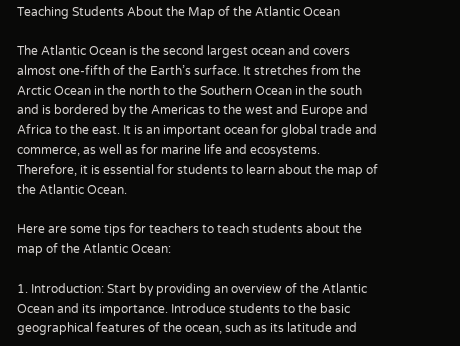Teaching Students About the Map of the Atlantic Ocean

The Atlantic Ocean is the second largest ocean and covers almost one-fifth of the Earth’s surface. It stretches from the Arctic Ocean in the north to the Southern Ocean in the south and is bordered by the Americas to the west and Europe and Africa to the east. It is an important ocean for global trade and commerce, as well as for marine life and ecosystems. Therefore, it is essential for students to learn about the map of the Atlantic Ocean.

Here are some tips for teachers to teach students about the map of the Atlantic Ocean:

1. Introduction: Start by providing an overview of the Atlantic Ocean and its importance. Introduce students to the basic geographical features of the ocean, such as its latitude and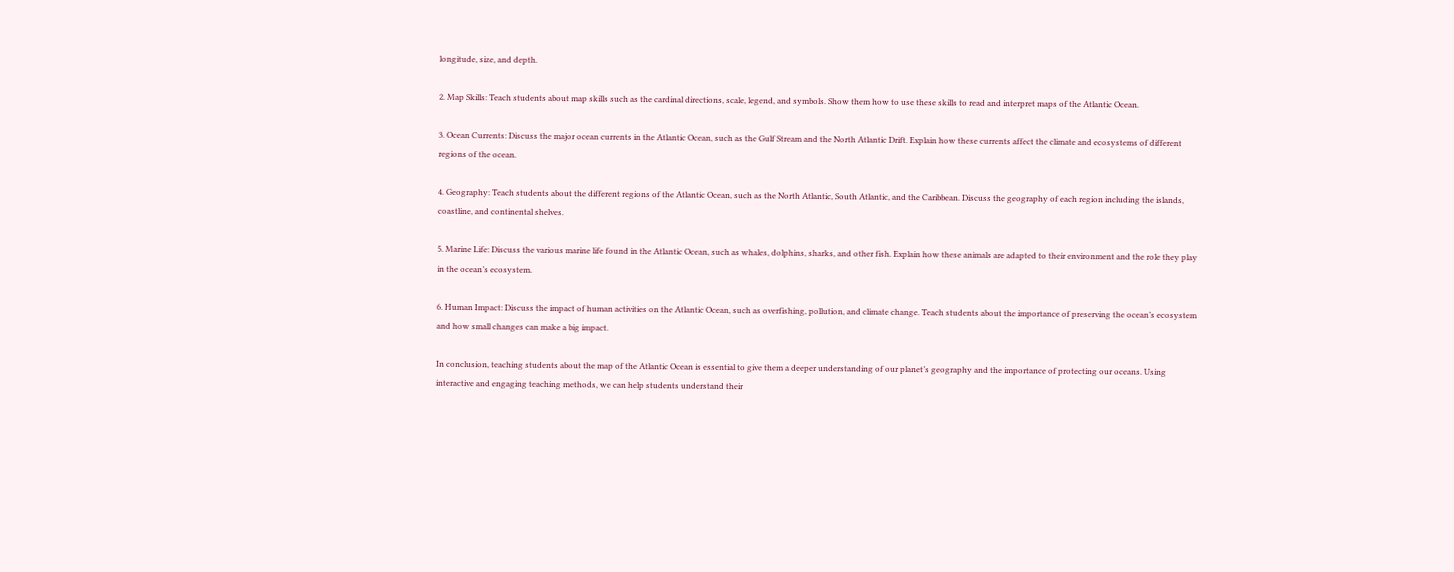longitude, size, and depth.

2. Map Skills: Teach students about map skills such as the cardinal directions, scale, legend, and symbols. Show them how to use these skills to read and interpret maps of the Atlantic Ocean.

3. Ocean Currents: Discuss the major ocean currents in the Atlantic Ocean, such as the Gulf Stream and the North Atlantic Drift. Explain how these currents affect the climate and ecosystems of different regions of the ocean.

4. Geography: Teach students about the different regions of the Atlantic Ocean, such as the North Atlantic, South Atlantic, and the Caribbean. Discuss the geography of each region including the islands, coastline, and continental shelves.

5. Marine Life: Discuss the various marine life found in the Atlantic Ocean, such as whales, dolphins, sharks, and other fish. Explain how these animals are adapted to their environment and the role they play in the ocean’s ecosystem.

6. Human Impact: Discuss the impact of human activities on the Atlantic Ocean, such as overfishing, pollution, and climate change. Teach students about the importance of preserving the ocean’s ecosystem and how small changes can make a big impact.

In conclusion, teaching students about the map of the Atlantic Ocean is essential to give them a deeper understanding of our planet’s geography and the importance of protecting our oceans. Using interactive and engaging teaching methods, we can help students understand their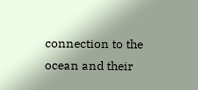connection to the ocean and their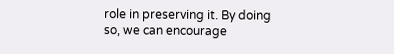role in preserving it. By doing so, we can encourage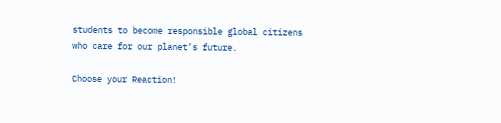students to become responsible global citizens who care for our planet’s future.

Choose your Reaction!